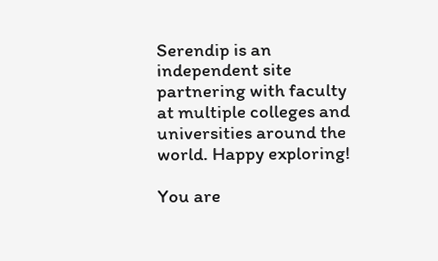Serendip is an independent site partnering with faculty at multiple colleges and universities around the world. Happy exploring!

You are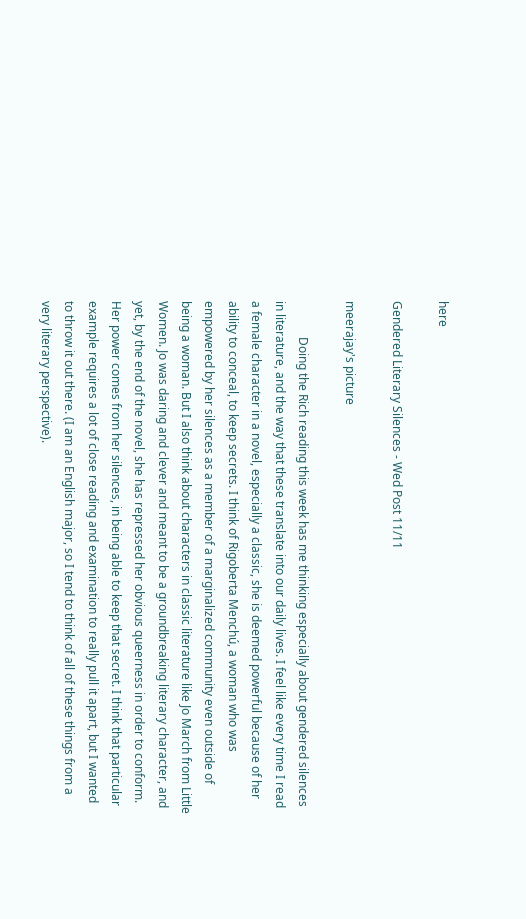here

Gendered Literary Silences - Wed Post 11/11

meerajay's picture

            Doing the Rich reading this week has me thinking especially about gendered silences in literature, and the way that these translate into our daily lives. I feel like every time I read a female character in a novel, especially a classic, she is deemed powerful because of her ability to conceal, to keep secrets. I think of Rigoberta Menchú, a woman who was empowered by her silences as a member of a marginalized community even outside of being a woman. But I also think about characters in classic literature like Jo March from Little Women. Jo was daring and clever and meant to be a groundbreaking literary character, and yet, by the end of the novel, she has repressed her obvious queerness in order to conform. Her power comes from her silences, in being able to keep that secret. I think that particular example requires a lot of close reading and examination to really pull it apart, but I wanted to throw it out there. (I am an English major, so I tend to think of all of these things from a very literary perspective).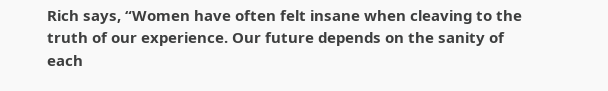Rich says, “Women have often felt insane when cleaving to the truth of our experience. Our future depends on the sanity of each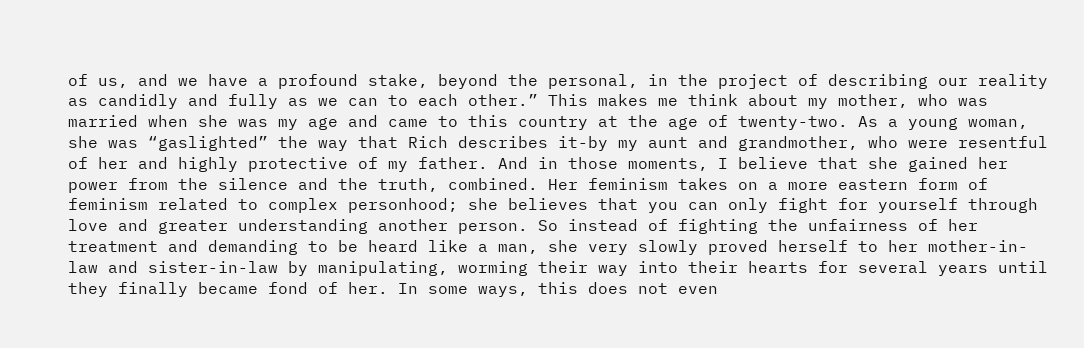of us, and we have a profound stake, beyond the personal, in the project of describing our reality as candidly and fully as we can to each other.” This makes me think about my mother, who was married when she was my age and came to this country at the age of twenty-two. As a young woman, she was “gaslighted” the way that Rich describes it-by my aunt and grandmother, who were resentful of her and highly protective of my father. And in those moments, I believe that she gained her power from the silence and the truth, combined. Her feminism takes on a more eastern form of feminism related to complex personhood; she believes that you can only fight for yourself through love and greater understanding another person. So instead of fighting the unfairness of her treatment and demanding to be heard like a man, she very slowly proved herself to her mother-in-law and sister-in-law by manipulating, worming their way into their hearts for several years until they finally became fond of her. In some ways, this does not even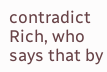contradict Rich, who says that by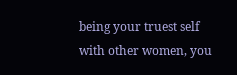being your truest self with other women, you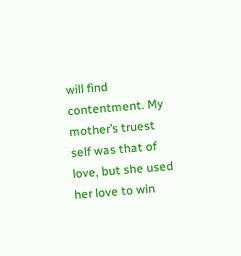will find contentment. My mother’s truest self was that of love, but she used her love to win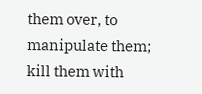them over, to manipulate them; kill them with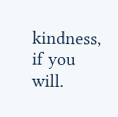kindness, if you will.